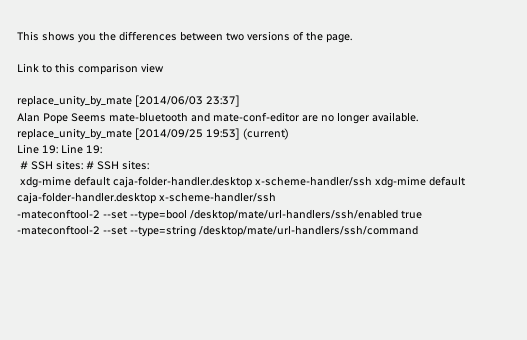This shows you the differences between two versions of the page.

Link to this comparison view

replace_unity_by_mate [2014/06/03 23:37]
Alan Pope Seems mate-bluetooth and mate-conf-editor are no longer available.
replace_unity_by_mate [2014/09/25 19:53] (current)
Line 19: Line 19:
 # SSH sites: # SSH sites:
 xdg-mime default caja-folder-handler.desktop x-scheme-handler/ssh xdg-mime default caja-folder-handler.desktop x-scheme-handler/ssh
-mateconftool-2 --set --type=bool /desktop/mate/url-handlers/ssh/enabled true
-mateconftool-2 --set --type=string /desktop/mate/url-handlers/ssh/command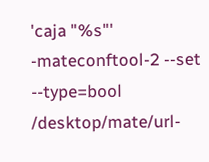'caja "%s"'
-mateconftool-2 --set --type=bool /desktop/mate/url-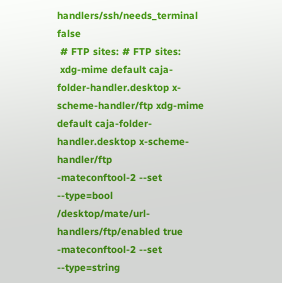handlers/ssh/needs_terminal false
 # FTP sites: # FTP sites:
 xdg-mime default caja-folder-handler.desktop x-scheme-handler/ftp xdg-mime default caja-folder-handler.desktop x-scheme-handler/ftp
-mateconftool-2 --set --type=bool /desktop/mate/url-handlers/ftp/enabled true
-mateconftool-2 --set --type=string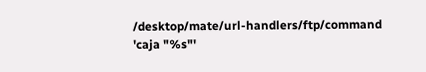/desktop/mate/url-handlers/ftp/command 'caja "%s"'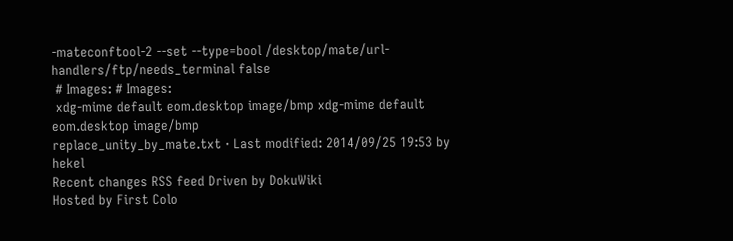-mateconftool-2 --set --type=bool /desktop/mate/url-handlers/ftp/needs_terminal false
 # Images: # Images:
 xdg-mime default eom.desktop image/bmp xdg-mime default eom.desktop image/bmp
replace_unity_by_mate.txt · Last modified: 2014/09/25 19:53 by hekel
Recent changes RSS feed Driven by DokuWiki
Hosted by First Colo